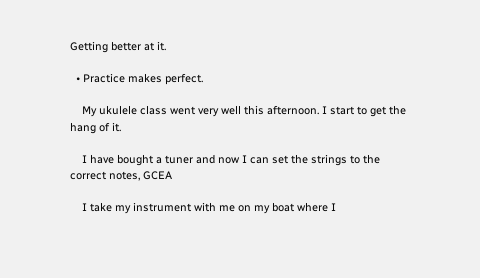Getting better at it.

  • Practice makes perfect.

    My ukulele class went very well this afternoon. I start to get the hang of it.

    I have bought a tuner and now I can set the strings to the correct notes, GCEA

    I take my instrument with me on my boat where I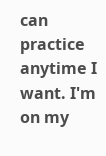can practice anytime I want. I'm on my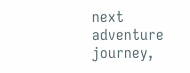next adventure journey,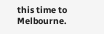this time to Melbourne.